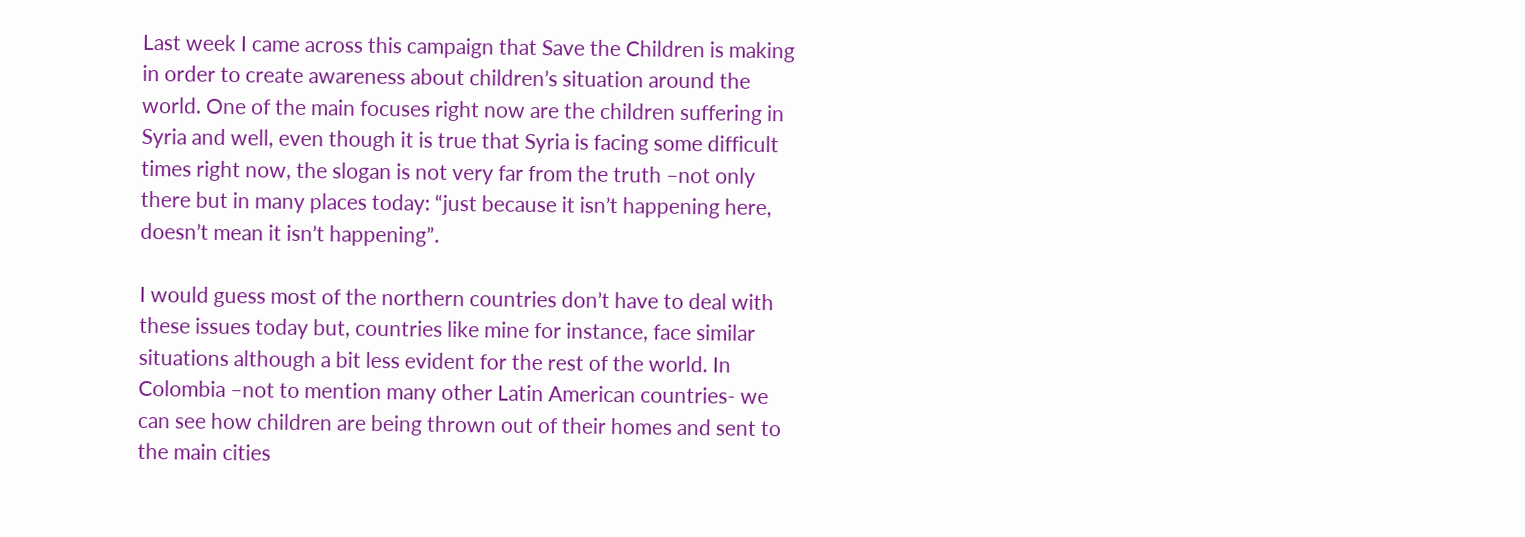Last week I came across this campaign that Save the Children is making in order to create awareness about children’s situation around the world. One of the main focuses right now are the children suffering in Syria and well, even though it is true that Syria is facing some difficult times right now, the slogan is not very far from the truth –not only there but in many places today: “just because it isn’t happening here, doesn’t mean it isn’t happening”.

I would guess most of the northern countries don’t have to deal with these issues today but, countries like mine for instance, face similar situations although a bit less evident for the rest of the world. In Colombia –not to mention many other Latin American countries- we can see how children are being thrown out of their homes and sent to the main cities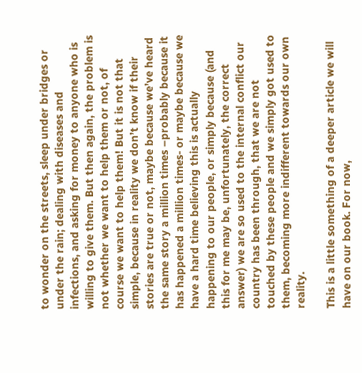to wonder on the streets, sleep under bridges or under the rain; dealing with diseases and infections, and asking for money to anyone who is willing to give them. But then again, the problem is not whether we want to help them or not, of course we want to help them! But it is not that simple, because in reality we don’t know if their stories are true or not, maybe because we’ve heard the same story a million times –probably because it has happened a million times- or maybe because we have a hard time believing this is actually happening to our people, or simply because (and this for me may be, unfortunately, the correct answer) we are so used to the internal conflict our country has been through, that we are not touched by these people and we simply got used to them, becoming more indifferent towards our own reality.

This is a little something of a deeper article we will have on our book. For now,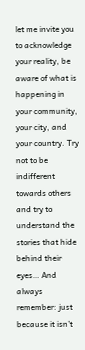let me invite you to acknowledge your reality, be aware of what is happening in your community, your city, and your country. Try not to be indifferent towards others and try to understand the stories that hide behind their eyes… And always remember: just because it isn’t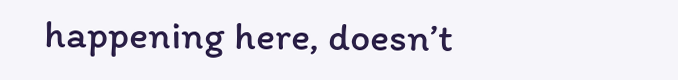happening here, doesn’t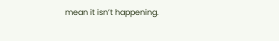mean it isn’t happening.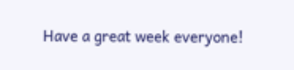Have a great week everyone!